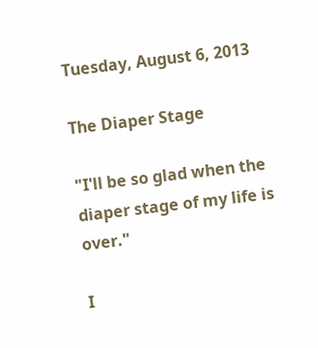Tuesday, August 6, 2013

The Diaper Stage

"I'll be so glad when the diaper stage of my life is over."

I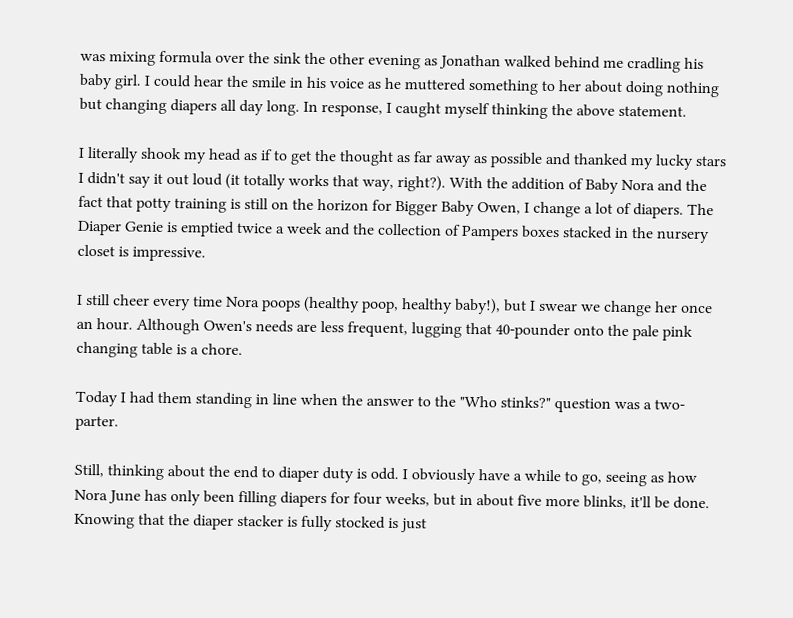was mixing formula over the sink the other evening as Jonathan walked behind me cradling his baby girl. I could hear the smile in his voice as he muttered something to her about doing nothing but changing diapers all day long. In response, I caught myself thinking the above statement.

I literally shook my head as if to get the thought as far away as possible and thanked my lucky stars I didn't say it out loud (it totally works that way, right?). With the addition of Baby Nora and the fact that potty training is still on the horizon for Bigger Baby Owen, I change a lot of diapers. The Diaper Genie is emptied twice a week and the collection of Pampers boxes stacked in the nursery closet is impressive.

I still cheer every time Nora poops (healthy poop, healthy baby!), but I swear we change her once an hour. Although Owen's needs are less frequent, lugging that 40-pounder onto the pale pink changing table is a chore.

Today I had them standing in line when the answer to the "Who stinks?" question was a two-parter.

Still, thinking about the end to diaper duty is odd. I obviously have a while to go, seeing as how Nora June has only been filling diapers for four weeks, but in about five more blinks, it'll be done. Knowing that the diaper stacker is fully stocked is just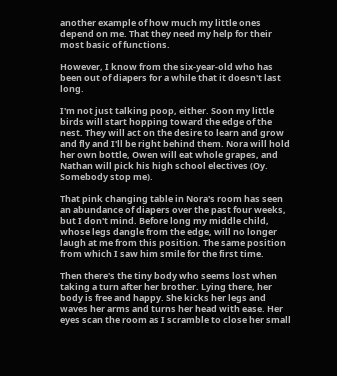another example of how much my little ones depend on me. That they need my help for their most basic of functions.

However, I know from the six-year-old who has been out of diapers for a while that it doesn't last long.

I'm not just talking poop, either. Soon my little birds will start hopping toward the edge of the nest. They will act on the desire to learn and grow and fly and I'll be right behind them. Nora will hold her own bottle, Owen will eat whole grapes, and Nathan will pick his high school electives (Oy. Somebody stop me).

That pink changing table in Nora's room has seen an abundance of diapers over the past four weeks, but I don't mind. Before long my middle child, whose legs dangle from the edge, will no longer laugh at me from this position. The same position from which I saw him smile for the first time.

Then there's the tiny body who seems lost when taking a turn after her brother. Lying there, her body is free and happy. She kicks her legs and waves her arms and turns her head with ease. Her eyes scan the room as I scramble to close her small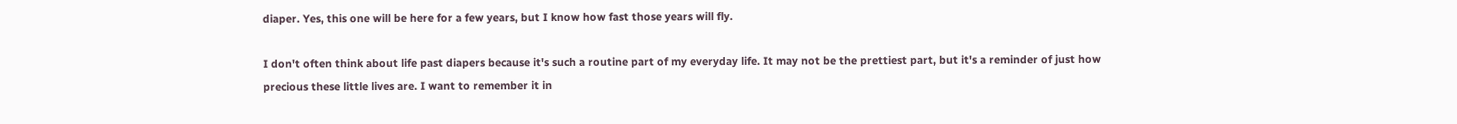diaper. Yes, this one will be here for a few years, but I know how fast those years will fly.

I don't often think about life past diapers because it's such a routine part of my everyday life. It may not be the prettiest part, but it's a reminder of just how precious these little lives are. I want to remember it in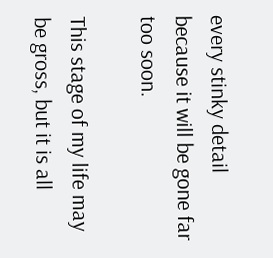every stinky detail because it will be gone far too soon.

This stage of my life may be gross, but it is all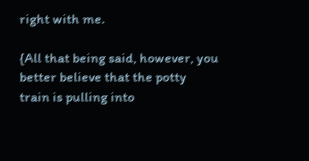right with me.

{All that being said, however, you better believe that the potty train is pulling into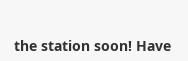the station soon! Have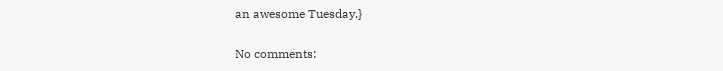an awesome Tuesday.}

No comments: